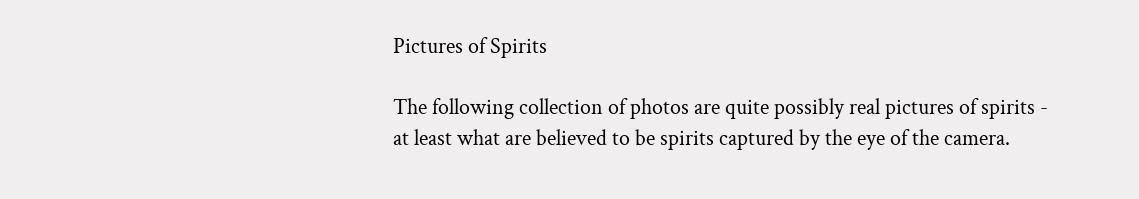Pictures of Spirits

The following collection of photos are quite possibly real pictures of spirits - at least what are believed to be spirits captured by the eye of the camera.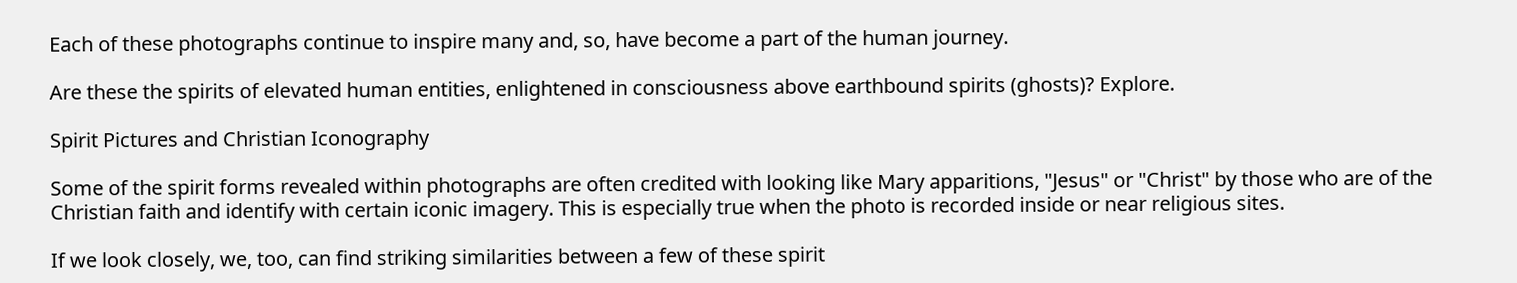Each of these photographs continue to inspire many and, so, have become a part of the human journey.

Are these the spirits of elevated human entities, enlightened in consciousness above earthbound spirits (ghosts)? Explore.

Spirit Pictures and Christian Iconography

Some of the spirit forms revealed within photographs are often credited with looking like Mary apparitions, "Jesus" or "Christ" by those who are of the Christian faith and identify with certain iconic imagery. This is especially true when the photo is recorded inside or near religious sites.

If we look closely, we, too, can find striking similarities between a few of these spirit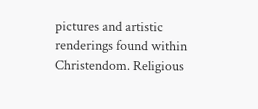pictures and artistic renderings found within Christendom. Religious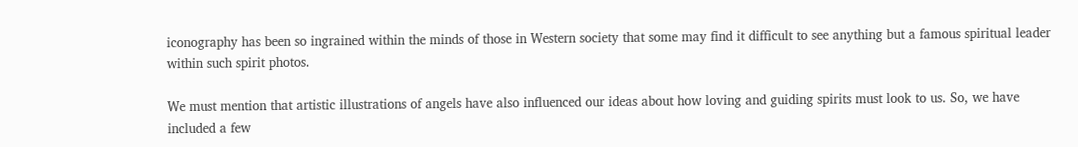iconography has been so ingrained within the minds of those in Western society that some may find it difficult to see anything but a famous spiritual leader within such spirit photos.

We must mention that artistic illustrations of angels have also influenced our ideas about how loving and guiding spirits must look to us. So, we have included a few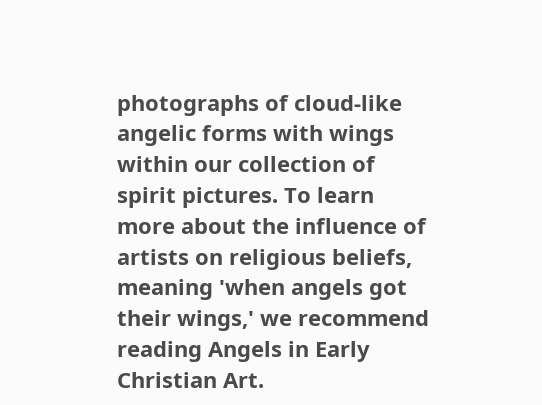photographs of cloud-like angelic forms with wings within our collection of spirit pictures. To learn more about the influence of artists on religious beliefs, meaning 'when angels got their wings,' we recommend reading Angels in Early Christian Art.